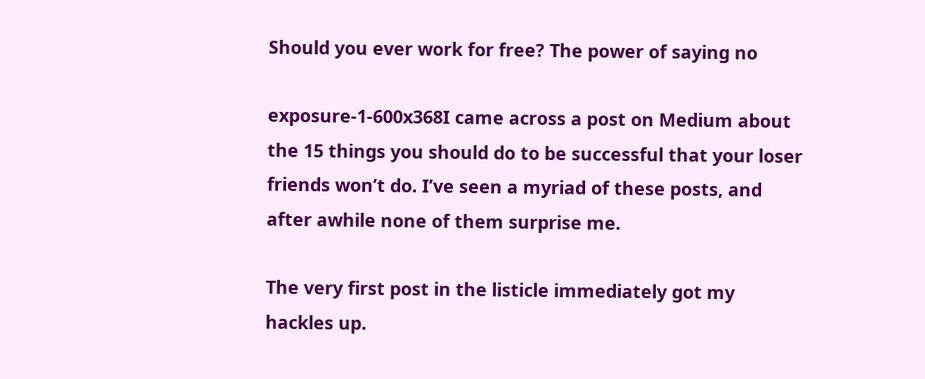Should you ever work for free? The power of saying no

exposure-1-600x368I came across a post on Medium about the 15 things you should do to be successful that your loser friends won’t do. I’ve seen a myriad of these posts, and after awhile none of them surprise me.

The very first post in the listicle immediately got my hackles up.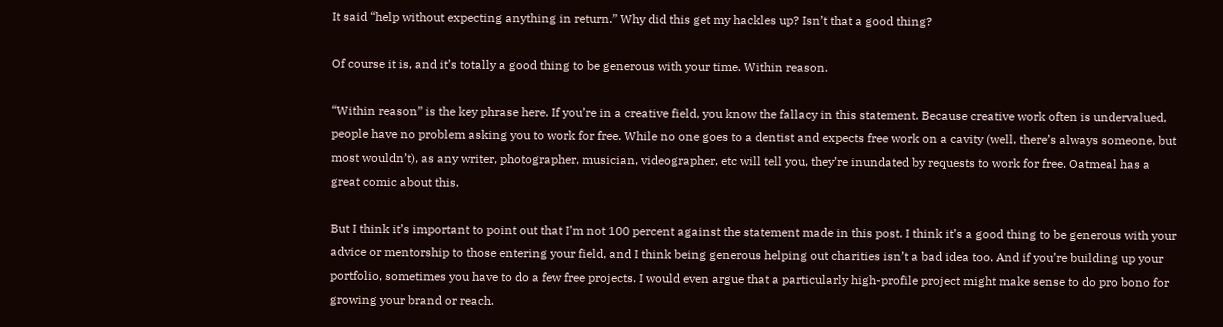It said “help without expecting anything in return.” Why did this get my hackles up? Isn’t that a good thing?

Of course it is, and it’s totally a good thing to be generous with your time. Within reason.

“Within reason” is the key phrase here. If you’re in a creative field, you know the fallacy in this statement. Because creative work often is undervalued, people have no problem asking you to work for free. While no one goes to a dentist and expects free work on a cavity (well, there’s always someone, but most wouldn’t), as any writer, photographer, musician, videographer, etc will tell you, they’re inundated by requests to work for free. Oatmeal has a great comic about this.

But I think it’s important to point out that I’m not 100 percent against the statement made in this post. I think it’s a good thing to be generous with your advice or mentorship to those entering your field, and I think being generous helping out charities isn’t a bad idea too. And if you’re building up your portfolio, sometimes you have to do a few free projects. I would even argue that a particularly high-profile project might make sense to do pro bono for growing your brand or reach.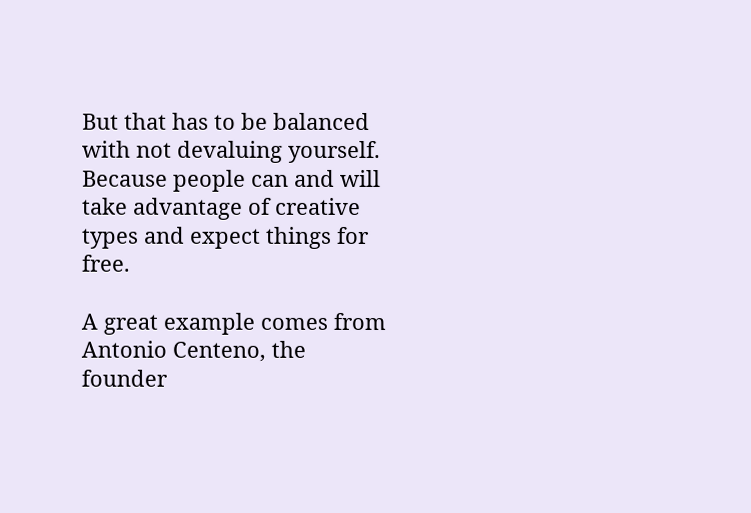But that has to be balanced with not devaluing yourself. Because people can and will take advantage of creative types and expect things for free.

A great example comes from Antonio Centeno, the founder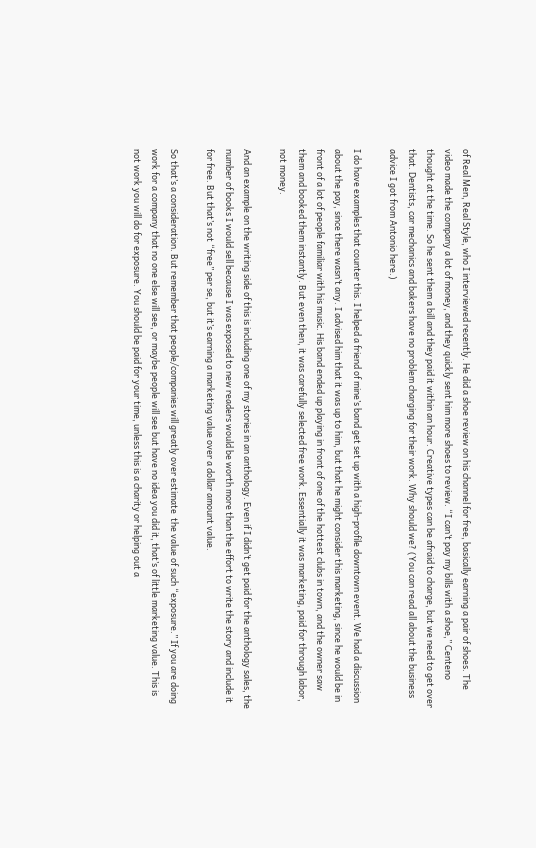of Real Men, Real Style, who I interviewed recently. He did a shoe review on his channel for free, basically earning a pair of shoes. The video made the company a lot of money, and they quickly sent him more shoes to review. “I can’t pay my bills with a shoe,” Centeno thought at the time. So he sent them a bill and they paid it within an hour. Creative types can be afraid to charge, but we need to get over that. Dentists, car mechanics and bakers have no problem charging for their work. Why should we? (You can read all about the business advice I got from Antonio here.)

I do have examples that counter this. I helped a friend of mine’s band get set up with a high-profile downtown event. We had a discussion about the pay, since there wasn’t any. I advised him that it was up to him, but that he might consider this marketing, since he would be in front of a lot of people familiar with his music. His band ended up playing in front of one of the hottest clubs in town, and the owner saw them and booked them instantly. But even then, it was carefully selected free work. Essentially it was marketing, paid for through labor, not money.

And an example on the writing side of this is including one of my stories in an anthology. Even if I didn’t get paid for the anthology sales, the number of books I would sell because I was exposed to new readers would be worth more than the effort to write the story and include it for free. But that’s not “free” per se, but it’s earning a marketing value over a dollar amount value.

So that’s a consideration. But remember that people/companies will greatly over estimate  the value of such “exposure.” If you are doing work for a company that no one else will see, or maybe people will see but have no idea you did it, that’s of little marketing value. This is not work you will do for exposure. You should be paid for your time, unless this is a charity or helping out a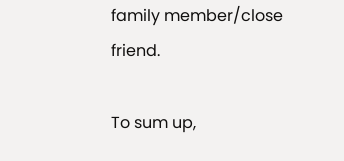family member/close friend.

To sum up,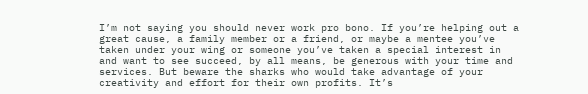I’m not saying you should never work pro bono. If you’re helping out a great cause, a family member or a friend, or maybe a mentee you’ve taken under your wing or someone you’ve taken a special interest in and want to see succeed, by all means, be generous with your time and services. But beware the sharks who would take advantage of your creativity and effort for their own profits. It’s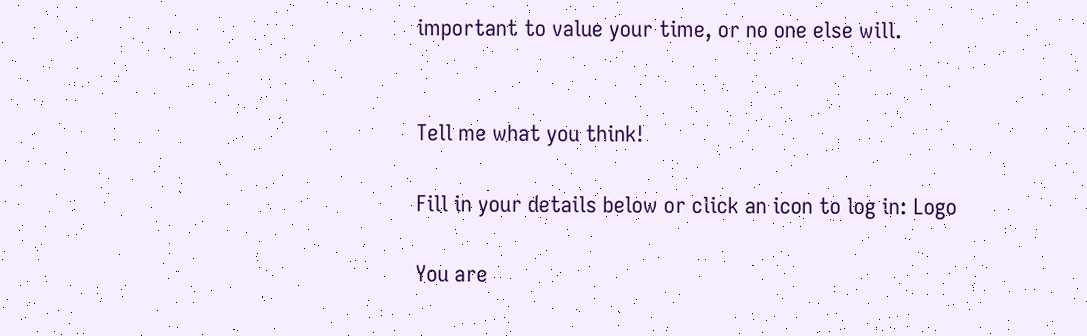important to value your time, or no one else will.


Tell me what you think!

Fill in your details below or click an icon to log in: Logo

You are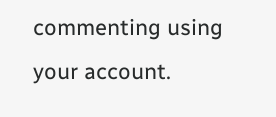commenting using your account.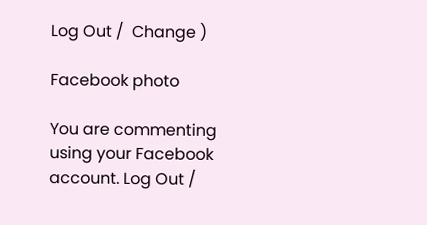Log Out /  Change )

Facebook photo

You are commenting using your Facebook account. Log Out /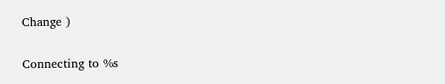Change )

Connecting to %s